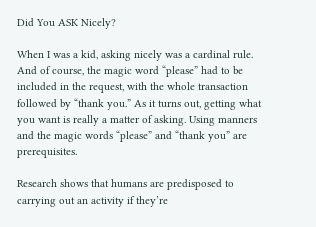Did You ASK Nicely?

When I was a kid, asking nicely was a cardinal rule. And of course, the magic word “please” had to be included in the request, with the whole transaction followed by “thank you.” As it turns out, getting what you want is really a matter of asking. Using manners and the magic words “please” and “thank you” are prerequisites.

Research shows that humans are predisposed to carrying out an activity if they’re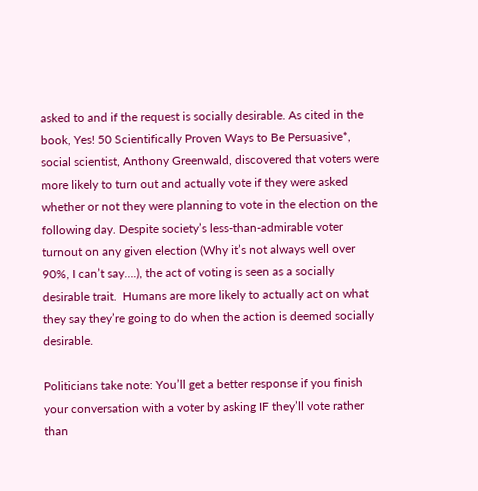asked to and if the request is socially desirable. As cited in the book, Yes! 50 Scientifically Proven Ways to Be Persuasive*, social scientist, Anthony Greenwald, discovered that voters were more likely to turn out and actually vote if they were asked whether or not they were planning to vote in the election on the following day. Despite society’s less-than-admirable voter turnout on any given election (Why it’s not always well over 90%, I can’t say….), the act of voting is seen as a socially desirable trait.  Humans are more likely to actually act on what they say they’re going to do when the action is deemed socially desirable.

Politicians take note: You’ll get a better response if you finish your conversation with a voter by asking IF they’ll vote rather than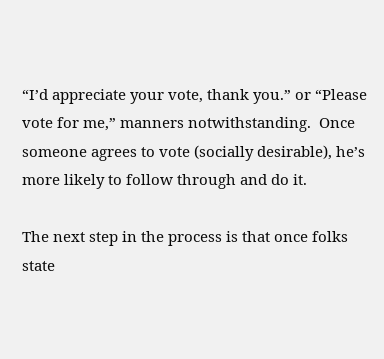“I’d appreciate your vote, thank you.” or “Please vote for me,” manners notwithstanding.  Once someone agrees to vote (socially desirable), he’s more likely to follow through and do it.

The next step in the process is that once folks state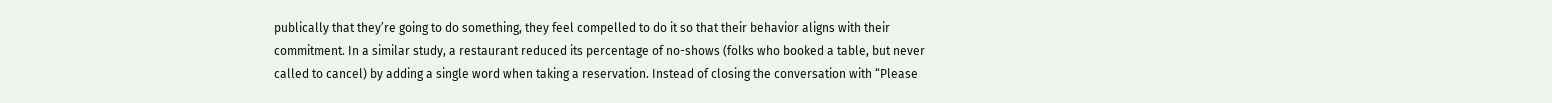publically that they’re going to do something, they feel compelled to do it so that their behavior aligns with their commitment. In a similar study, a restaurant reduced its percentage of no-shows (folks who booked a table, but never called to cancel) by adding a single word when taking a reservation. Instead of closing the conversation with “Please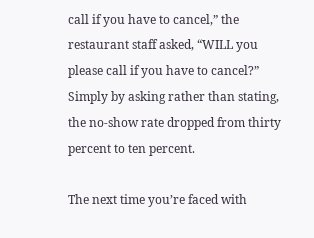call if you have to cancel,” the restaurant staff asked, “WILL you please call if you have to cancel?” Simply by asking rather than stating, the no-show rate dropped from thirty percent to ten percent.

The next time you’re faced with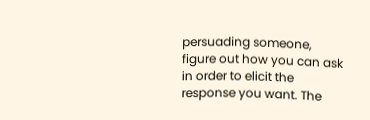persuading someone, figure out how you can ask in order to elicit the response you want. The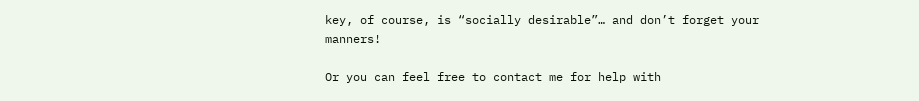key, of course, is “socially desirable”… and don’t forget your manners!

Or you can feel free to contact me for help with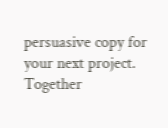persuasive copy for your next project. Together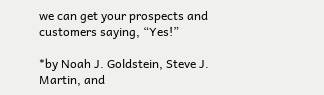we can get your prospects and customers saying, “Yes!”

*by Noah J. Goldstein, Steve J. Martin, and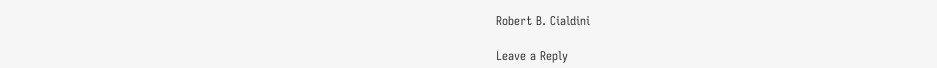Robert B. Cialdini

Leave a Reply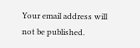Your email address will not be published.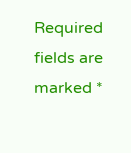Required fields are marked *